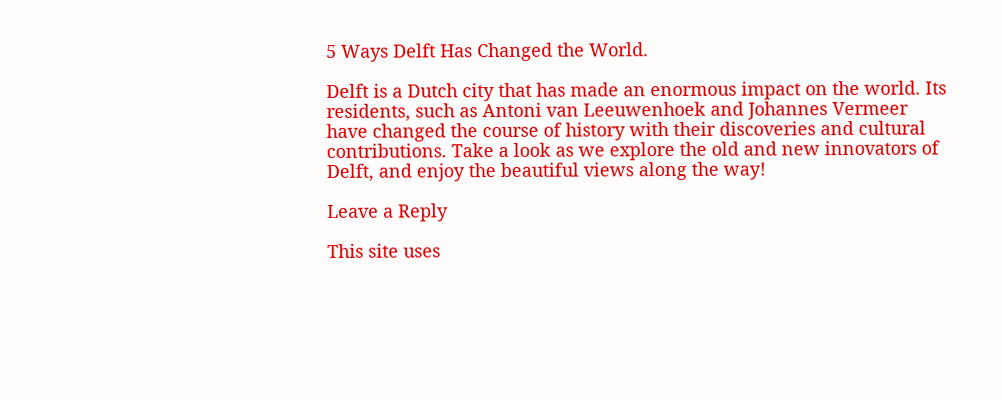5 Ways Delft Has Changed the World.

Delft is a Dutch city that has made an enormous impact on the world. Its residents, such as Antoni van Leeuwenhoek and Johannes Vermeer have changed the course of history with their discoveries and cultural contributions. Take a look as we explore the old and new innovators of Delft, and enjoy the beautiful views along the way!

Leave a Reply

This site uses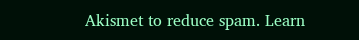Akismet to reduce spam. Learn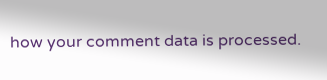how your comment data is processed.